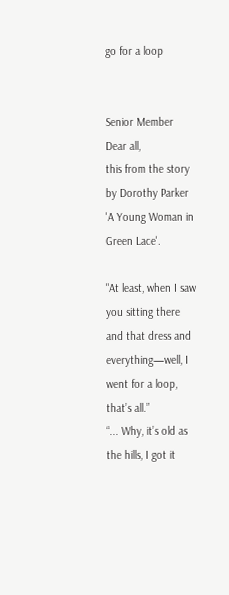go for a loop


Senior Member
Dear all,
this from the story by Dorothy Parker 'A Young Woman in Green Lace'.

"At least, when I saw you sitting there and that dress and everything—well, I went for a loop, that’s all.”
“... Why, it’s old as the hills, I got it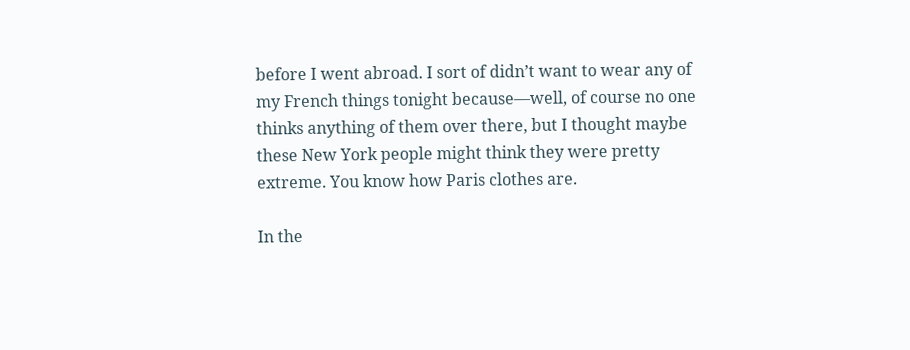before I went abroad. I sort of didn’t want to wear any of my French things tonight because—well, of course no one thinks anything of them over there, but I thought maybe these New York people might think they were pretty extreme. You know how Paris clothes are.

In the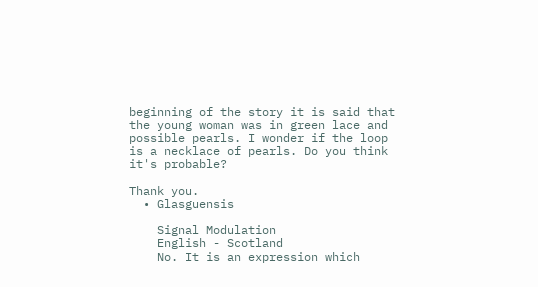beginning of the story it is said that the young woman was in green lace and possible pearls. I wonder if the loop is a necklace of pearls. Do you think it's probable?

Thank you.
  • Glasguensis

    Signal Modulation
    English - Scotland
    No. It is an expression which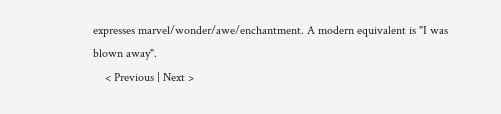expresses marvel/wonder/awe/enchantment. A modern equivalent is "I was blown away".
    < Previous | Next >